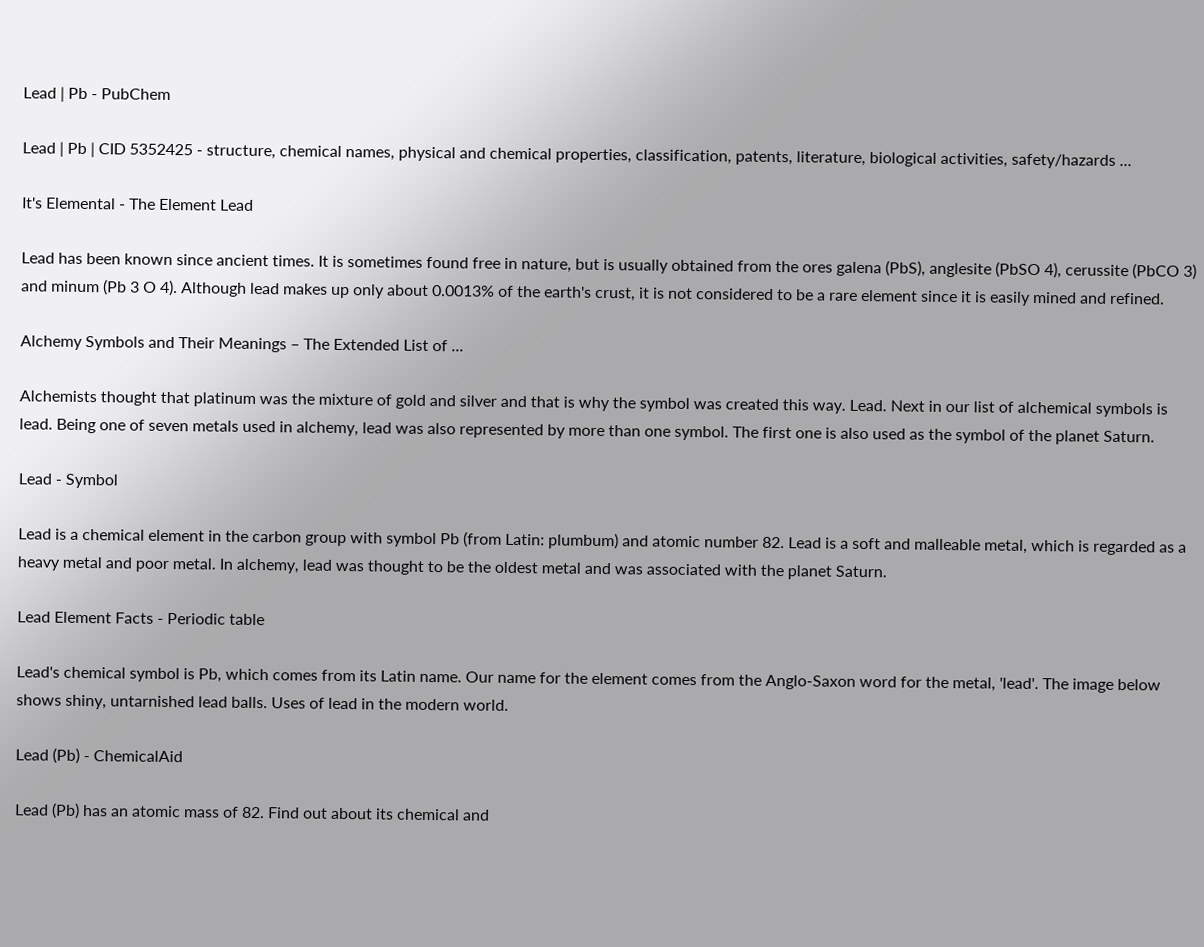Lead | Pb - PubChem

Lead | Pb | CID 5352425 - structure, chemical names, physical and chemical properties, classification, patents, literature, biological activities, safety/hazards ...

It's Elemental - The Element Lead

Lead has been known since ancient times. It is sometimes found free in nature, but is usually obtained from the ores galena (PbS), anglesite (PbSO 4), cerussite (PbCO 3) and minum (Pb 3 O 4). Although lead makes up only about 0.0013% of the earth's crust, it is not considered to be a rare element since it is easily mined and refined.

Alchemy Symbols and Their Meanings – The Extended List of ...

Alchemists thought that platinum was the mixture of gold and silver and that is why the symbol was created this way. Lead. Next in our list of alchemical symbols is lead. Being one of seven metals used in alchemy, lead was also represented by more than one symbol. The first one is also used as the symbol of the planet Saturn.

Lead - Symbol

Lead is a chemical element in the carbon group with symbol Pb (from Latin: plumbum) and atomic number 82. Lead is a soft and malleable metal, which is regarded as a heavy metal and poor metal. In alchemy, lead was thought to be the oldest metal and was associated with the planet Saturn.

Lead Element Facts - Periodic table

Lead's chemical symbol is Pb, which comes from its Latin name. Our name for the element comes from the Anglo-Saxon word for the metal, 'lead'. The image below shows shiny, untarnished lead balls. Uses of lead in the modern world.

Lead (Pb) - ChemicalAid

Lead (Pb) has an atomic mass of 82. Find out about its chemical and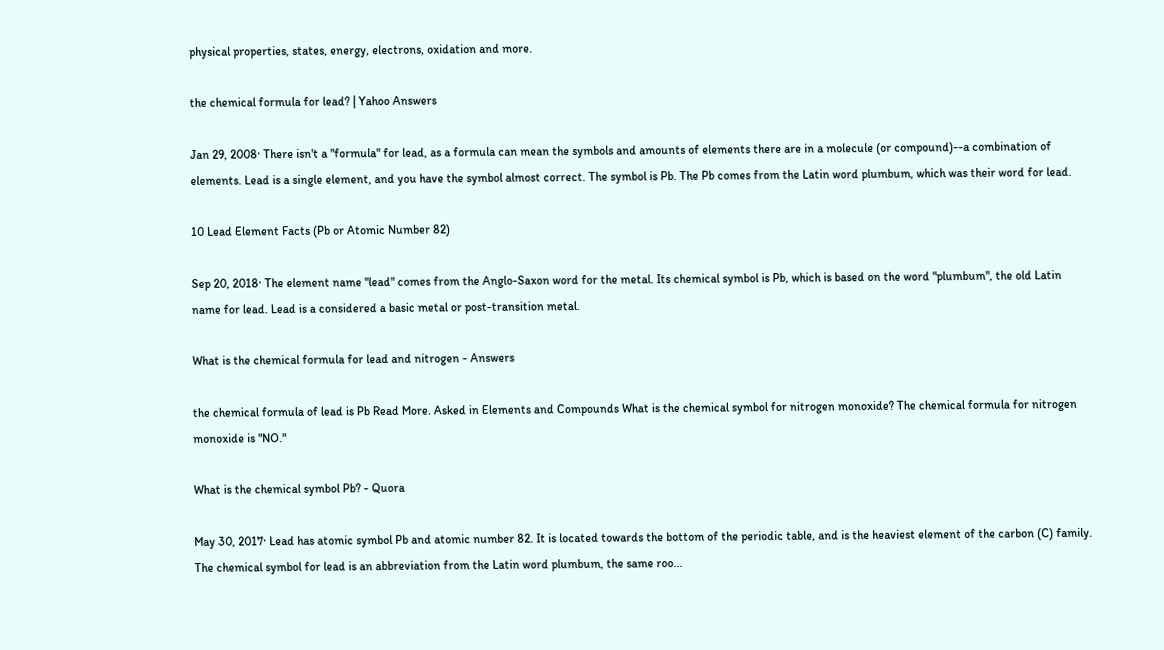physical properties, states, energy, electrons, oxidation and more.

the chemical formula for lead? | Yahoo Answers

Jan 29, 2008· There isn't a "formula" for lead, as a formula can mean the symbols and amounts of elements there are in a molecule (or compound)--a combination of elements. Lead is a single element, and you have the symbol almost correct. The symbol is Pb. The Pb comes from the Latin word plumbum, which was their word for lead.

10 Lead Element Facts (Pb or Atomic Number 82)

Sep 20, 2018· The element name "lead" comes from the Anglo-Saxon word for the metal. Its chemical symbol is Pb, which is based on the word "plumbum", the old Latin name for lead. Lead is a considered a basic metal or post-transition metal.

What is the chemical formula for lead and nitrogen - Answers

the chemical formula of lead is Pb Read More. Asked in Elements and Compounds What is the chemical symbol for nitrogen monoxide? The chemical formula for nitrogen monoxide is "NO."

What is the chemical symbol Pb? - Quora

May 30, 2017· Lead has atomic symbol Pb and atomic number 82. It is located towards the bottom of the periodic table, and is the heaviest element of the carbon (C) family. The chemical symbol for lead is an abbreviation from the Latin word plumbum, the same roo...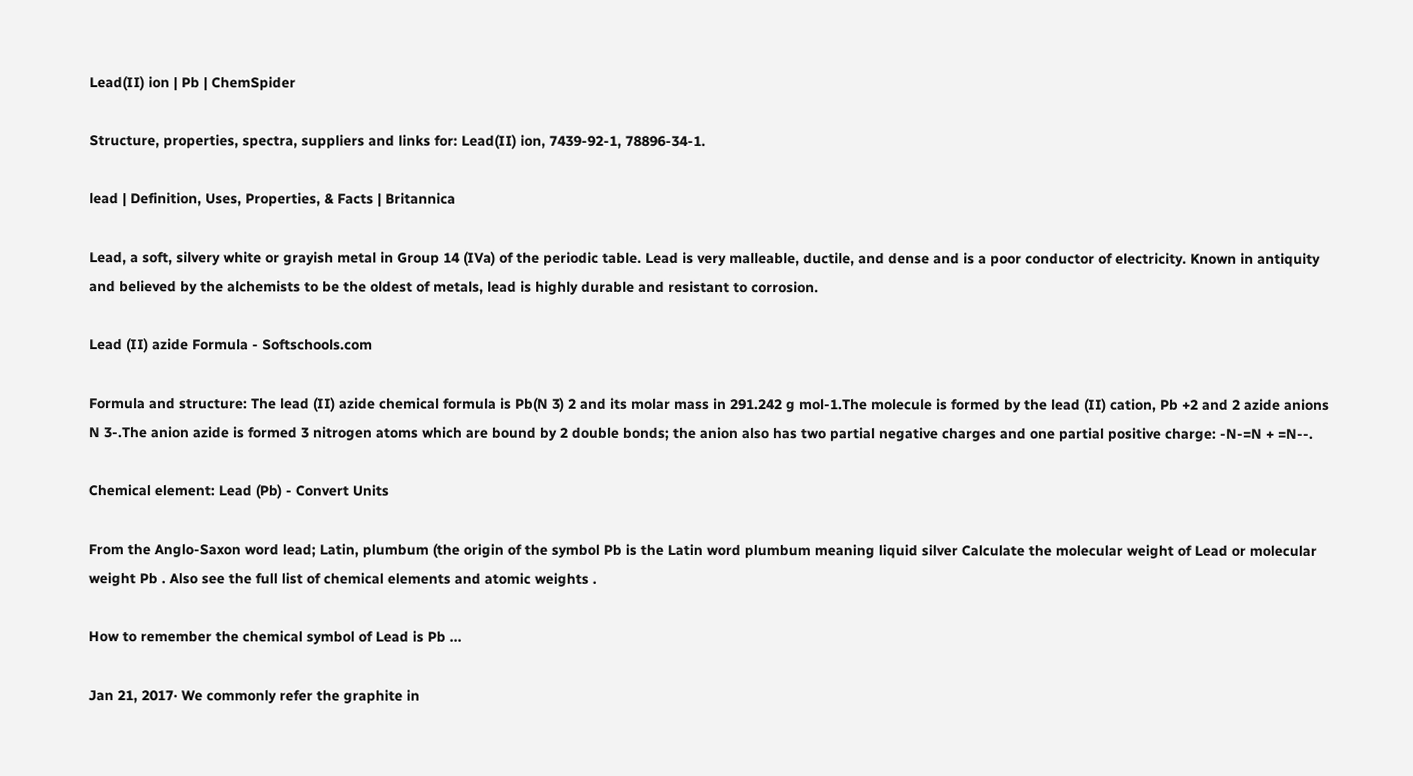Lead(II) ion | Pb | ChemSpider

Structure, properties, spectra, suppliers and links for: Lead(II) ion, 7439-92-1, 78896-34-1.

lead | Definition, Uses, Properties, & Facts | Britannica

Lead, a soft, silvery white or grayish metal in Group 14 (IVa) of the periodic table. Lead is very malleable, ductile, and dense and is a poor conductor of electricity. Known in antiquity and believed by the alchemists to be the oldest of metals, lead is highly durable and resistant to corrosion.

Lead (II) azide Formula - Softschools.com

Formula and structure: The lead (II) azide chemical formula is Pb(N 3) 2 and its molar mass in 291.242 g mol-1.The molecule is formed by the lead (II) cation, Pb +2 and 2 azide anions N 3-.The anion azide is formed 3 nitrogen atoms which are bound by 2 double bonds; the anion also has two partial negative charges and one partial positive charge: -N-=N + =N--.

Chemical element: Lead (Pb) - Convert Units

From the Anglo-Saxon word lead; Latin, plumbum (the origin of the symbol Pb is the Latin word plumbum meaning liquid silver Calculate the molecular weight of Lead or molecular weight Pb . Also see the full list of chemical elements and atomic weights .

How to remember the chemical symbol of Lead is Pb ...

Jan 21, 2017· We commonly refer the graphite in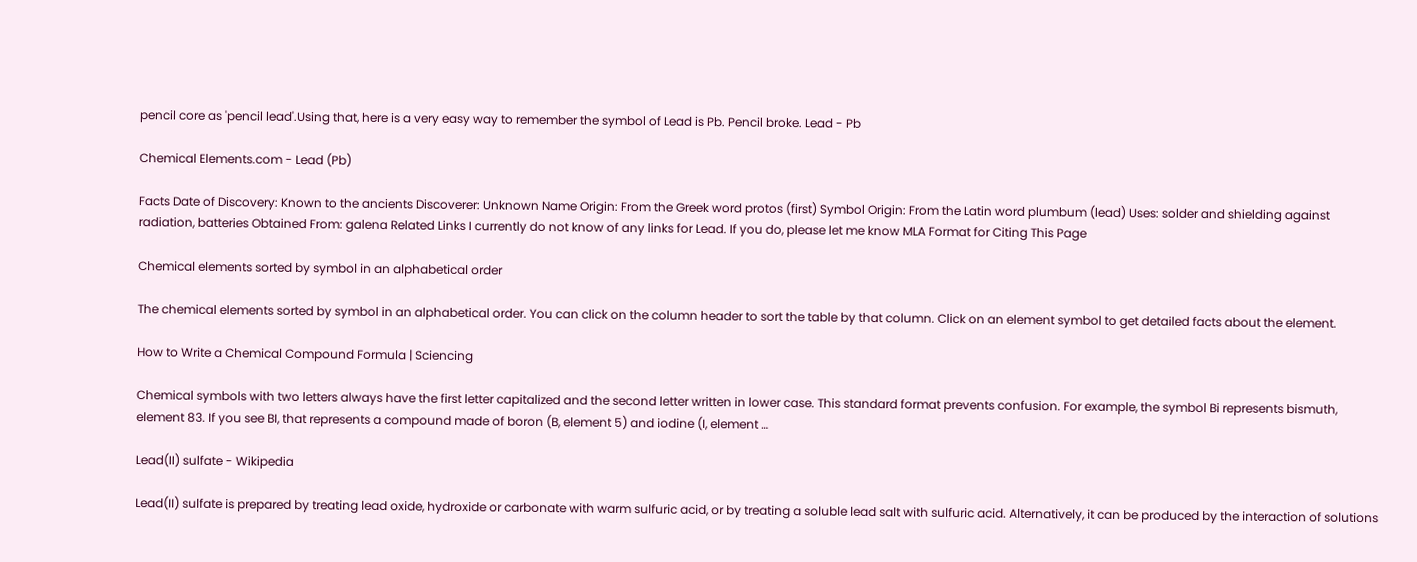pencil core as 'pencil lead'.Using that, here is a very easy way to remember the symbol of Lead is Pb. Pencil broke. Lead - Pb

Chemical Elements.com - Lead (Pb)

Facts Date of Discovery: Known to the ancients Discoverer: Unknown Name Origin: From the Greek word protos (first) Symbol Origin: From the Latin word plumbum (lead) Uses: solder and shielding against radiation, batteries Obtained From: galena Related Links I currently do not know of any links for Lead. If you do, please let me know MLA Format for Citing This Page

Chemical elements sorted by symbol in an alphabetical order

The chemical elements sorted by symbol in an alphabetical order. You can click on the column header to sort the table by that column. Click on an element symbol to get detailed facts about the element.

How to Write a Chemical Compound Formula | Sciencing

Chemical symbols with two letters always have the first letter capitalized and the second letter written in lower case. This standard format prevents confusion. For example, the symbol Bi represents bismuth, element 83. If you see BI, that represents a compound made of boron (B, element 5) and iodine (I, element …

Lead(II) sulfate - Wikipedia

Lead(II) sulfate is prepared by treating lead oxide, hydroxide or carbonate with warm sulfuric acid, or by treating a soluble lead salt with sulfuric acid. Alternatively, it can be produced by the interaction of solutions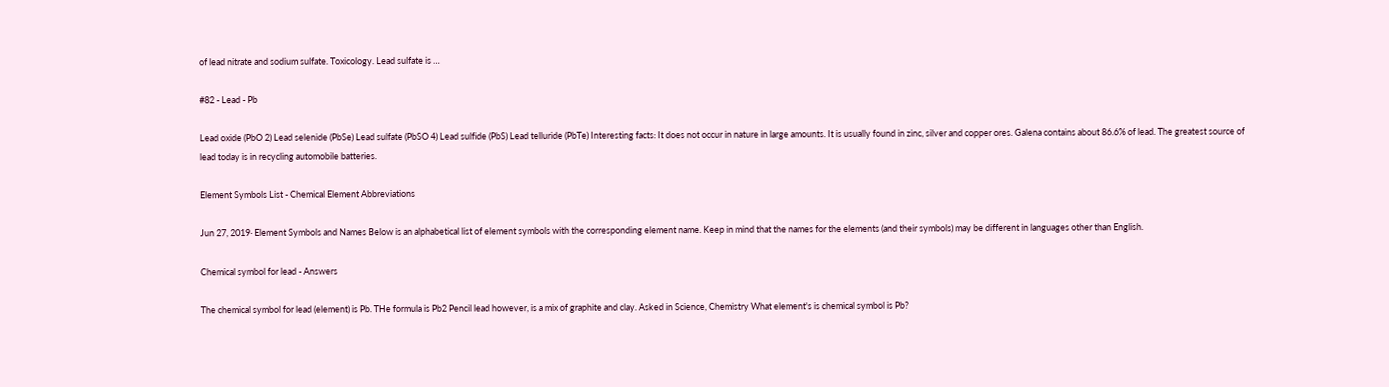of lead nitrate and sodium sulfate. Toxicology. Lead sulfate is …

#82 - Lead - Pb

Lead oxide (PbO 2) Lead selenide (PbSe) Lead sulfate (PbSO 4) Lead sulfide (PbS) Lead telluride (PbTe) Interesting facts: It does not occur in nature in large amounts. It is usually found in zinc, silver and copper ores. Galena contains about 86.6% of lead. The greatest source of lead today is in recycling automobile batteries.

Element Symbols List - Chemical Element Abbreviations

Jun 27, 2019· Element Symbols and Names Below is an alphabetical list of element symbols with the corresponding element name. Keep in mind that the names for the elements (and their symbols) may be different in languages other than English.

Chemical symbol for lead - Answers

The chemical symbol for lead (element) is Pb. THe formula is Pb2 Pencil lead however, is a mix of graphite and clay. Asked in Science, Chemistry What element's is chemical symbol is Pb?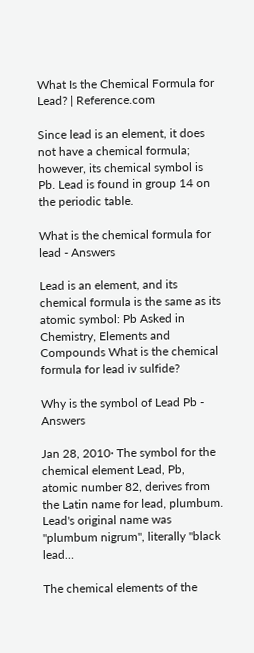What Is the Chemical Formula for Lead? | Reference.com

Since lead is an element, it does not have a chemical formula; however, its chemical symbol is Pb. Lead is found in group 14 on the periodic table.

What is the chemical formula for lead - Answers

Lead is an element, and its chemical formula is the same as its atomic symbol: Pb Asked in Chemistry, Elements and Compounds What is the chemical formula for lead iv sulfide?

Why is the symbol of Lead Pb - Answers

Jan 28, 2010· The symbol for the chemical element Lead, Pb, atomic number 82, derives from the Latin name for lead, plumbum. Lead's original name was "plumbum nigrum", literally "black lead…

The chemical elements of the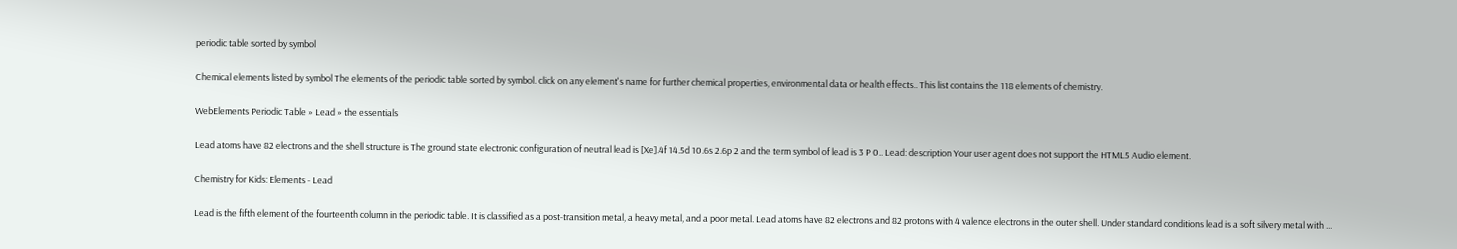periodic table sorted by symbol

Chemical elements listed by symbol The elements of the periodic table sorted by symbol. click on any element's name for further chemical properties, environmental data or health effects.. This list contains the 118 elements of chemistry.

WebElements Periodic Table » Lead » the essentials

Lead atoms have 82 electrons and the shell structure is The ground state electronic configuration of neutral lead is [Xe].4f 14.5d 10.6s 2.6p 2 and the term symbol of lead is 3 P 0.. Lead: description Your user agent does not support the HTML5 Audio element.

Chemistry for Kids: Elements - Lead

Lead is the fifth element of the fourteenth column in the periodic table. It is classified as a post-transition metal, a heavy metal, and a poor metal. Lead atoms have 82 electrons and 82 protons with 4 valence electrons in the outer shell. Under standard conditions lead is a soft silvery metal with ...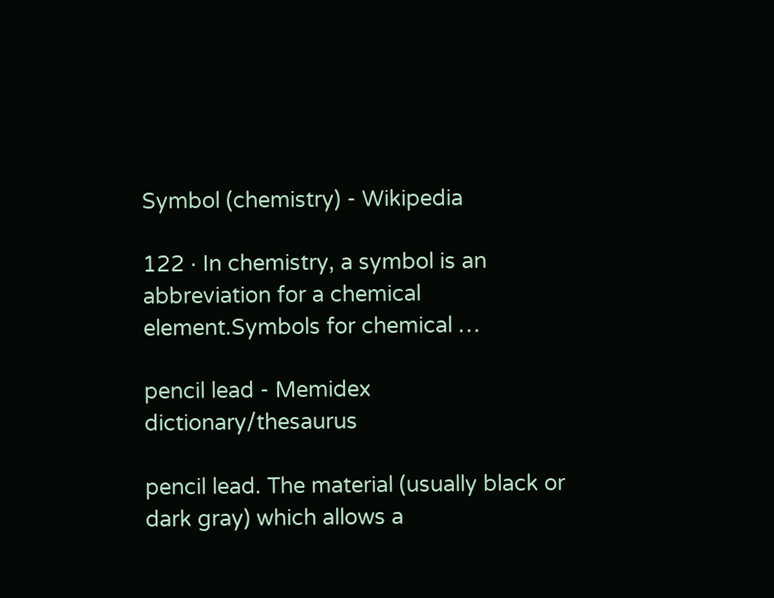Symbol (chemistry) - Wikipedia

122 · In chemistry, a symbol is an abbreviation for a chemical element.Symbols for chemical …

pencil lead - Memidex dictionary/thesaurus

pencil lead. The material (usually black or dark gray) which allows a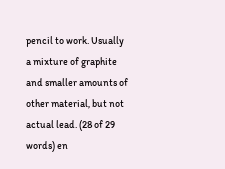pencil to work. Usually a mixture of graphite and smaller amounts of other material, but not actual lead. (28 of 29 words) en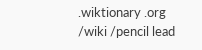.wiktionary .org /wiki /pencil lead